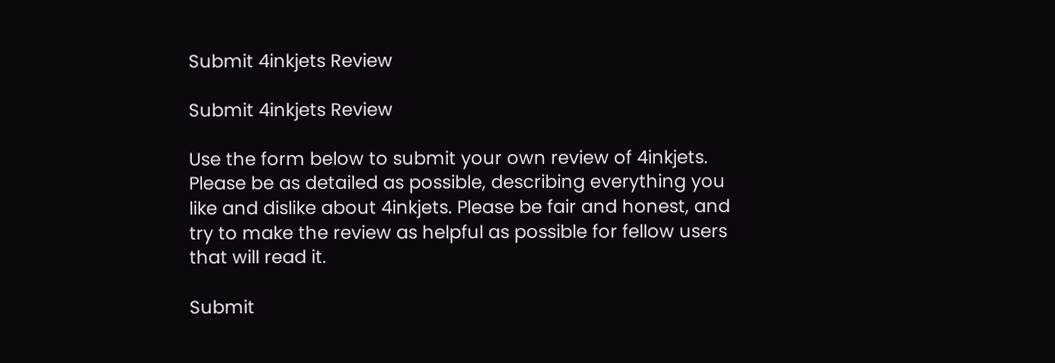Submit 4inkjets Review

Submit 4inkjets Review

Use the form below to submit your own review of 4inkjets. Please be as detailed as possible, describing everything you like and dislike about 4inkjets. Please be fair and honest, and try to make the review as helpful as possible for fellow users that will read it.

Submit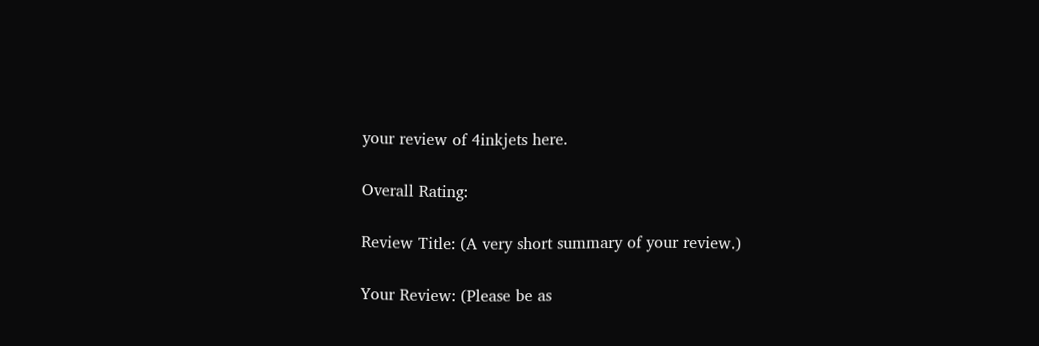your review of 4inkjets here.

Overall Rating:

Review Title: (A very short summary of your review.)

Your Review: (Please be as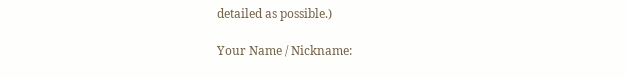detailed as possible.)

Your Name / Nickname: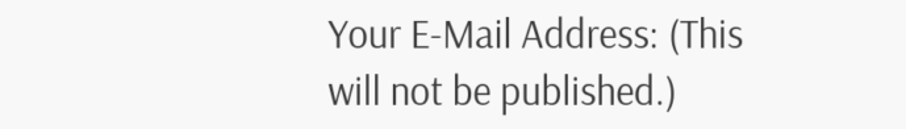Your E-Mail Address: (This will not be published.)